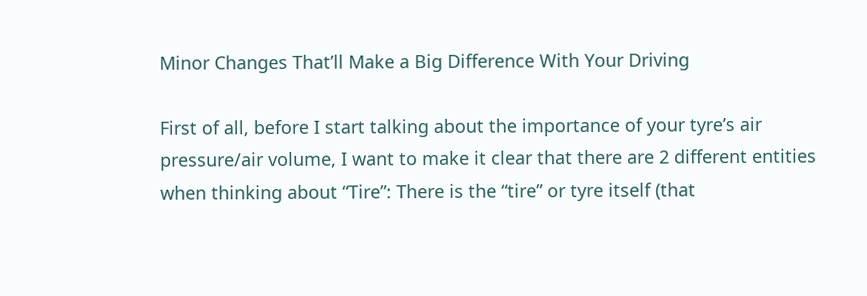Minor Changes That’ll Make a Big Difference With Your Driving

First of all, before I start talking about the importance of your tyre’s air pressure/air volume, I want to make it clear that there are 2 different entities when thinking about “Tire”: There is the “tire” or tyre itself (that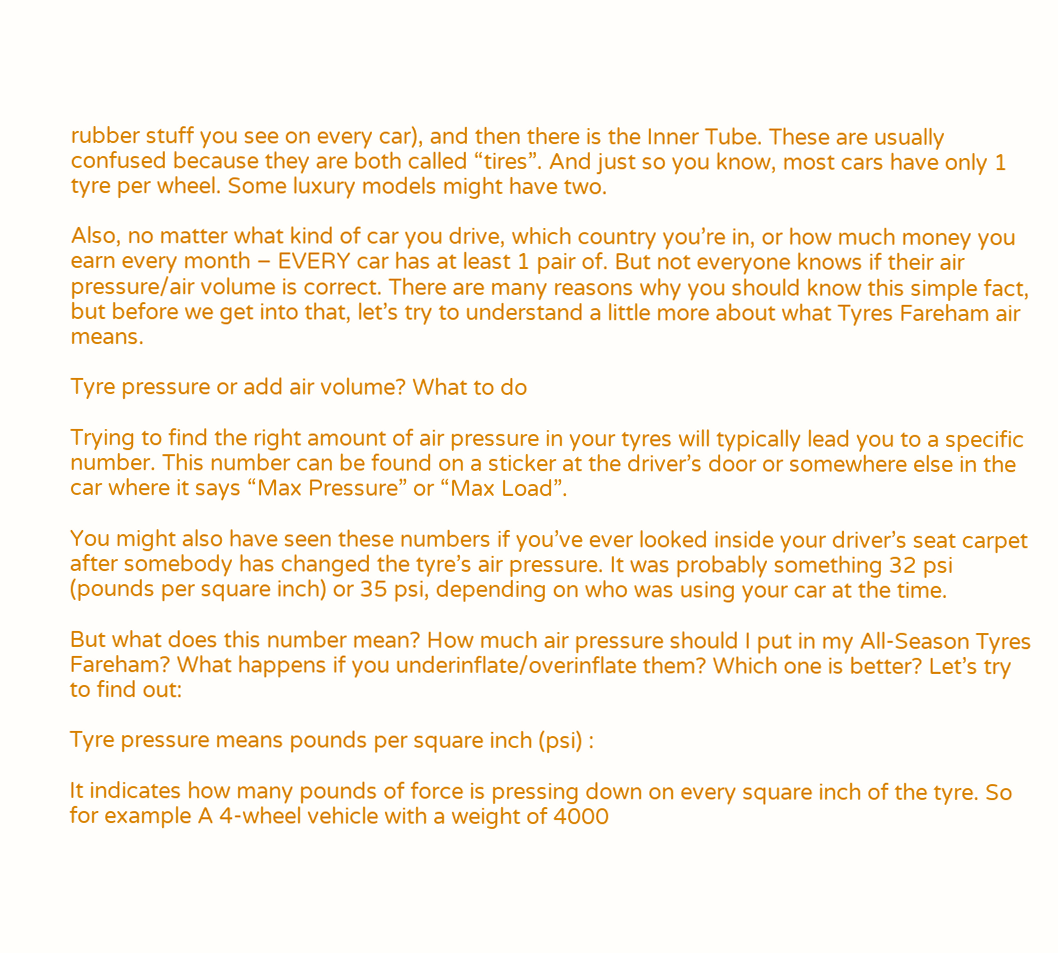rubber stuff you see on every car), and then there is the Inner Tube. These are usually confused because they are both called “tires”. And just so you know, most cars have only 1 tyre per wheel. Some luxury models might have two.

Also, no matter what kind of car you drive, which country you’re in, or how much money you earn every month – EVERY car has at least 1 pair of. But not everyone knows if their air pressure/air volume is correct. There are many reasons why you should know this simple fact, but before we get into that, let’s try to understand a little more about what Tyres Fareham air means.

Tyre pressure or add air volume? What to do

Trying to find the right amount of air pressure in your tyres will typically lead you to a specific number. This number can be found on a sticker at the driver’s door or somewhere else in the car where it says “Max Pressure” or “Max Load”.

You might also have seen these numbers if you’ve ever looked inside your driver’s seat carpet after somebody has changed the tyre’s air pressure. It was probably something 32 psi (pounds per square inch) or 35 psi, depending on who was using your car at the time.

But what does this number mean? How much air pressure should I put in my All-Season Tyres Fareham? What happens if you underinflate/overinflate them? Which one is better? Let’s try to find out:

Tyre pressure means pounds per square inch (psi) :

It indicates how many pounds of force is pressing down on every square inch of the tyre. So for example A 4-wheel vehicle with a weight of 4000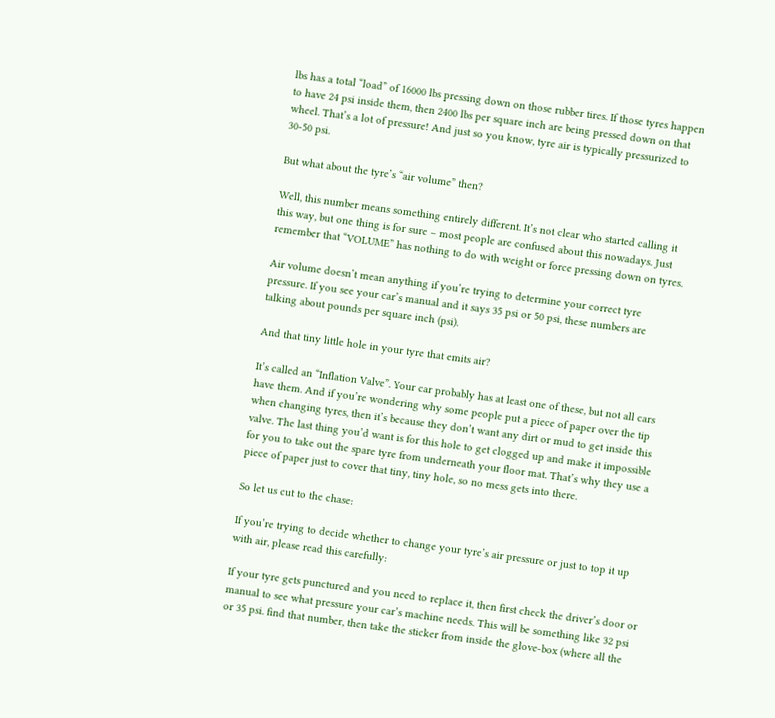lbs has a total “load” of 16000 lbs pressing down on those rubber tires. If those tyres happen to have 24 psi inside them, then 2400 lbs per square inch are being pressed down on that wheel. That’s a lot of pressure! And just so you know, tyre air is typically pressurized to 30-50 psi.

But what about the tyre’s “air volume” then?

Well, this number means something entirely different. It’s not clear who started calling it this way, but one thing is for sure – most people are confused about this nowadays. Just remember that “VOLUME” has nothing to do with weight or force pressing down on tyres.

Air volume doesn’t mean anything if you’re trying to determine your correct tyre pressure. If you see your car’s manual and it says 35 psi or 50 psi, these numbers are talking about pounds per square inch (psi).

And that tiny little hole in your tyre that emits air?

It’s called an “Inflation Valve”. Your car probably has at least one of these, but not all cars have them. And if you’re wondering why some people put a piece of paper over the tip when changing tyres, then it’s because they don’t want any dirt or mud to get inside this valve. The last thing you’d want is for this hole to get clogged up and make it impossible for you to take out the spare tyre from underneath your floor mat. That’s why they use a piece of paper just to cover that tiny, tiny hole, so no mess gets into there.

So let us cut to the chase:

If you’re trying to decide whether to change your tyre’s air pressure or just to top it up with air, please read this carefully:

If your tyre gets punctured and you need to replace it, then first check the driver’s door or manual to see what pressure your car’s machine needs. This will be something like 32 psi or 35 psi. find that number, then take the sticker from inside the glove-box (where all the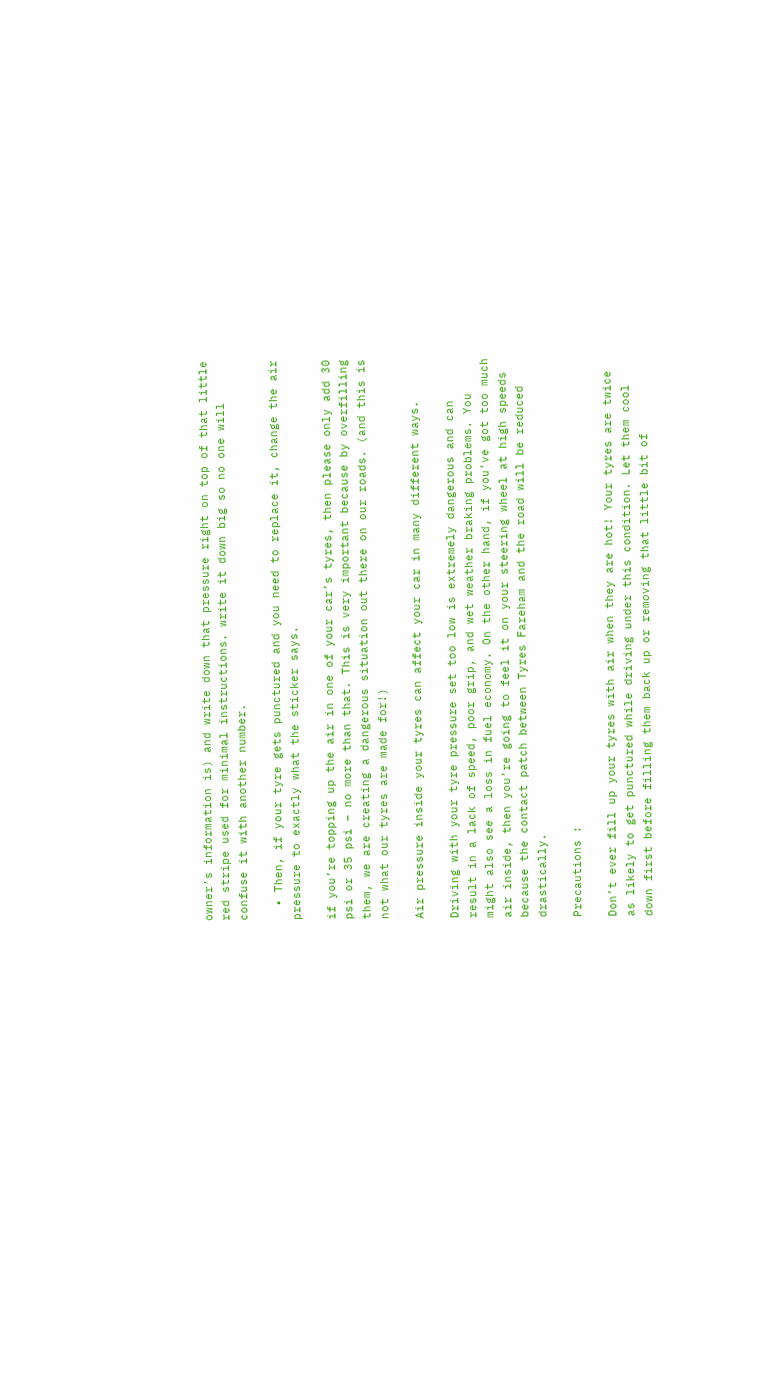owner’s information is) and write down that pressure right on top of that little red stripe used for minimal instructions. write it down big so no one will confuse it with another number.

  • Then, if your tyre gets punctured and you need to replace it, change the air pressure to exactly what the sticker says.

if you’re topping up the air in one of your car’s tyres, then please only add 30 psi or 35 psi – no more than that. This is very important because by overfilling them, we are creating a dangerous situation out there on our roads. (and this is not what our tyres are made for!)

Air pressure inside your tyres can affect your car in many different ways.

Driving with your tyre pressure set too low is extremely dangerous and can result in a lack of speed, poor grip, and wet weather braking problems. You might also see a loss in fuel economy. On the other hand, if you’ve got too much air inside, then you’re going to feel it on your steering wheel at high speeds because the contact patch between Tyres Fareham and the road will be reduced drastically.

Precautions :

Don’t ever fill up your tyres with air when they are hot! Your tyres are twice as likely to get punctured while driving under this condition. Let them cool down first before filling them back up or removing that little bit of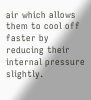air which allows them to cool off faster by reducing their internal pressure slightly.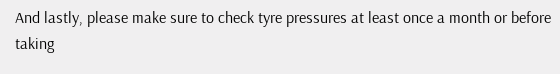And lastly, please make sure to check tyre pressures at least once a month or before taking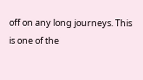off on any long journeys. This is one of the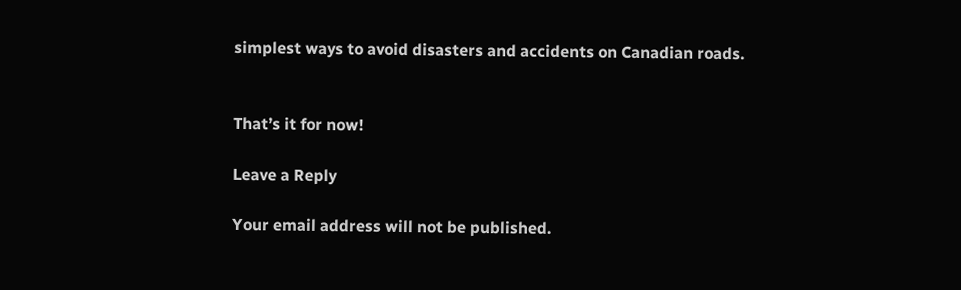simplest ways to avoid disasters and accidents on Canadian roads.


That’s it for now!

Leave a Reply

Your email address will not be published.